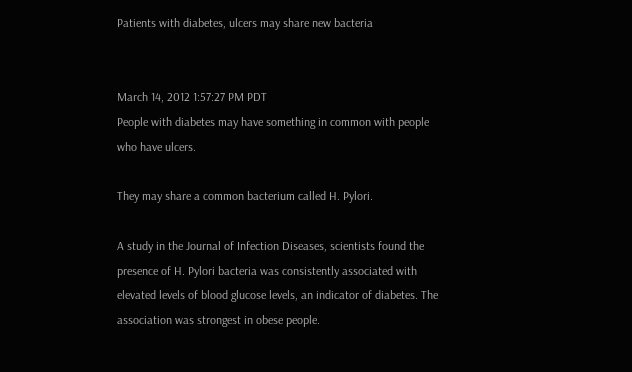Patients with diabetes, ulcers may share new bacteria


March 14, 2012 1:57:27 PM PDT
People with diabetes may have something in common with people who have ulcers.

They may share a common bacterium called H. Pylori.

A study in the Journal of Infection Diseases, scientists found the presence of H. Pylori bacteria was consistently associated with elevated levels of blood glucose levels, an indicator of diabetes. The association was strongest in obese people.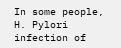In some people, H. Pylori infection of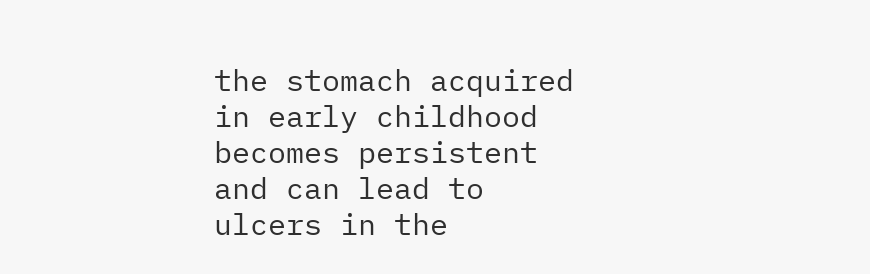the stomach acquired in early childhood becomes persistent and can lead to ulcers in the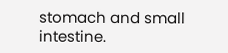stomach and small intestine.